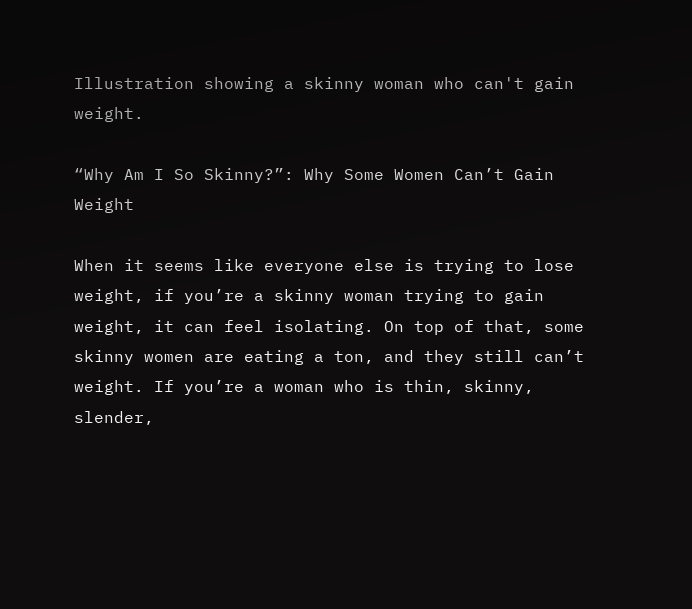Illustration showing a skinny woman who can't gain weight.

“Why Am I So Skinny?”: Why Some Women Can’t Gain Weight

When it seems like everyone else is trying to lose weight, if you’re a skinny woman trying to gain weight, it can feel isolating. On top of that, some skinny women are eating a ton, and they still can’t weight. If you’re a woman who is thin, skinny, slender,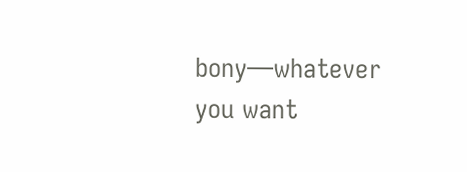bony—whatever you want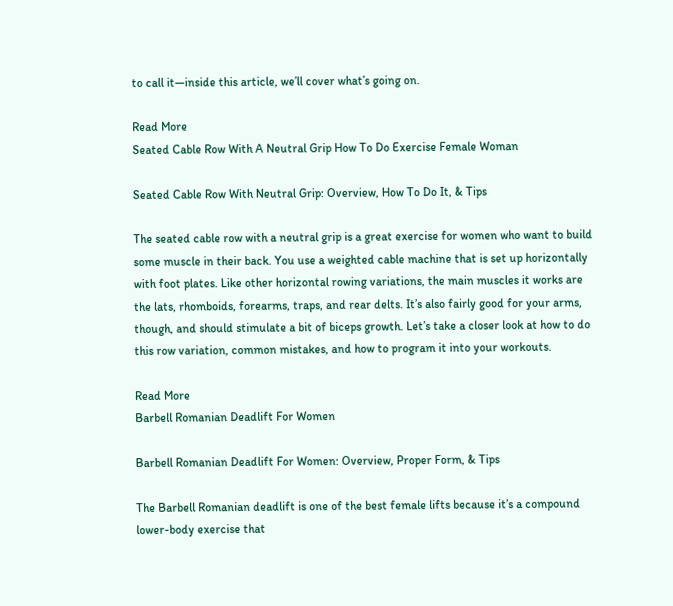to call it—inside this article, we’ll cover what’s going on.

Read More
Seated Cable Row With A Neutral Grip How To Do Exercise Female Woman

Seated Cable Row With Neutral Grip: Overview, How To Do It, & Tips

The seated cable row with a neutral grip is a great exercise for women who want to build some muscle in their back. You use a weighted cable machine that is set up horizontally with foot plates. Like other horizontal rowing variations, the main muscles it works are the lats, rhomboids, forearms, traps, and rear delts. It’s also fairly good for your arms, though, and should stimulate a bit of biceps growth. Let’s take a closer look at how to do this row variation, common mistakes, and how to program it into your workouts.

Read More
Barbell Romanian Deadlift For Women

Barbell Romanian Deadlift For Women: Overview, Proper Form, & Tips

The Barbell Romanian deadlift is one of the best female lifts because it’s a compound lower-body exercise that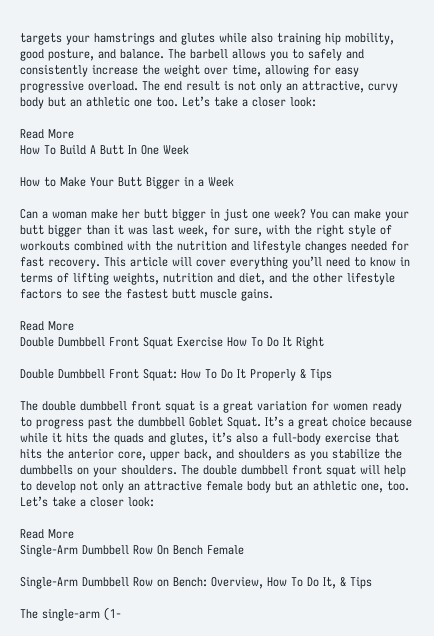targets your hamstrings and glutes while also training hip mobility, good posture, and balance. The barbell allows you to safely and consistently increase the weight over time, allowing for easy progressive overload. The end result is not only an attractive, curvy body but an athletic one too. Let’s take a closer look:

Read More
How To Build A Butt In One Week

How to Make Your Butt Bigger in a Week

Can a woman make her butt bigger in just one week? You can make your butt bigger than it was last week, for sure, with the right style of workouts combined with the nutrition and lifestyle changes needed for fast recovery. This article will cover everything you’ll need to know in terms of lifting weights, nutrition and diet, and the other lifestyle factors to see the fastest butt muscle gains.

Read More
Double Dumbbell Front Squat Exercise How To Do It Right

Double Dumbbell Front Squat: How To Do It Properly & Tips

The double dumbbell front squat is a great variation for women ready to progress past the dumbbell Goblet Squat. It’s a great choice because while it hits the quads and glutes, it’s also a full-body exercise that hits the anterior core, upper back, and shoulders as you stabilize the dumbbells on your shoulders. The double dumbbell front squat will help to develop not only an attractive female body but an athletic one, too. Let’s take a closer look:

Read More
Single-Arm Dumbbell Row On Bench Female

Single-Arm Dumbbell Row on Bench: Overview, How To Do It, & Tips

The single-arm (1-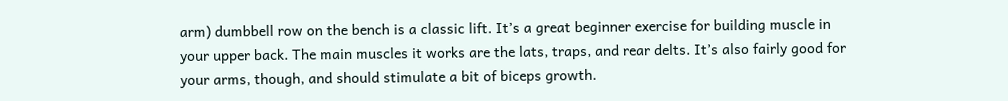arm) dumbbell row on the bench is a classic lift. It’s a great beginner exercise for building muscle in your upper back. The main muscles it works are the lats, traps, and rear delts. It’s also fairly good for your arms, though, and should stimulate a bit of biceps growth.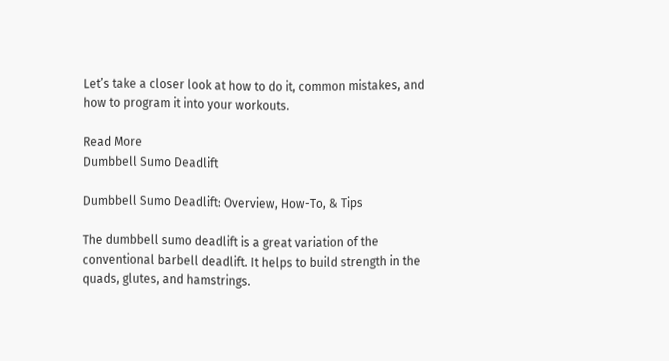Let’s take a closer look at how to do it, common mistakes, and how to program it into your workouts.

Read More
Dumbbell Sumo Deadlift

Dumbbell Sumo Deadlift: Overview, How-To, & Tips

The dumbbell sumo deadlift is a great variation of the conventional barbell deadlift. It helps to build strength in the quads, glutes, and hamstrings.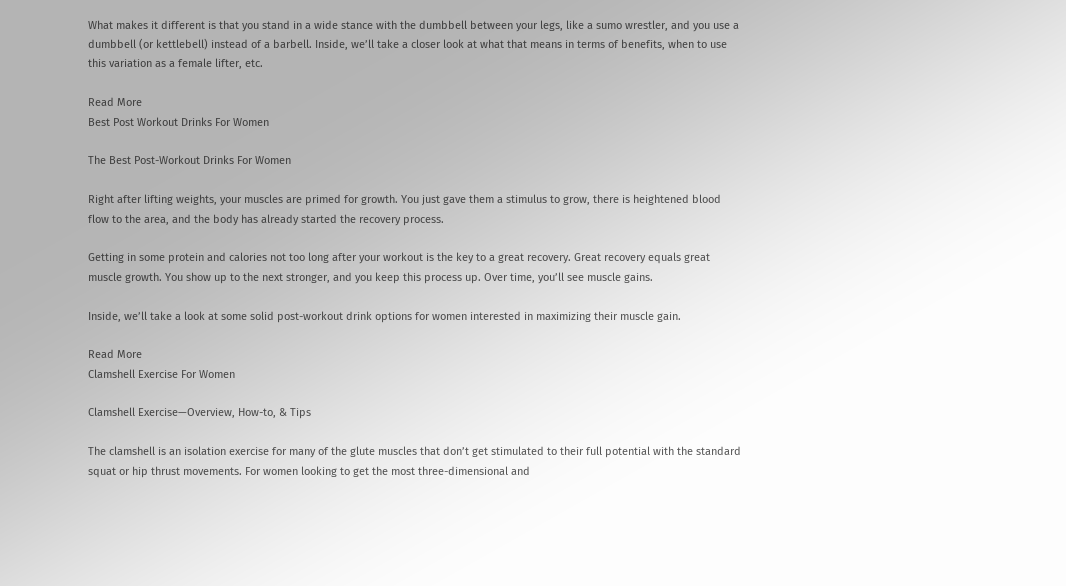What makes it different is that you stand in a wide stance with the dumbbell between your legs, like a sumo wrestler, and you use a dumbbell (or kettlebell) instead of a barbell. Inside, we’ll take a closer look at what that means in terms of benefits, when to use this variation as a female lifter, etc.

Read More
Best Post Workout Drinks For Women

The Best Post-Workout Drinks For Women

Right after lifting weights, your muscles are primed for growth. You just gave them a stimulus to grow, there is heightened blood flow to the area, and the body has already started the recovery process.

Getting in some protein and calories not too long after your workout is the key to a great recovery. Great recovery equals great muscle growth. You show up to the next stronger, and you keep this process up. Over time, you’ll see muscle gains.

Inside, we’ll take a look at some solid post-workout drink options for women interested in maximizing their muscle gain.

Read More
Clamshell Exercise For Women

Clamshell Exercise—Overview, How-to, & Tips

The clamshell is an isolation exercise for many of the glute muscles that don’t get stimulated to their full potential with the standard squat or hip thrust movements. For women looking to get the most three-dimensional and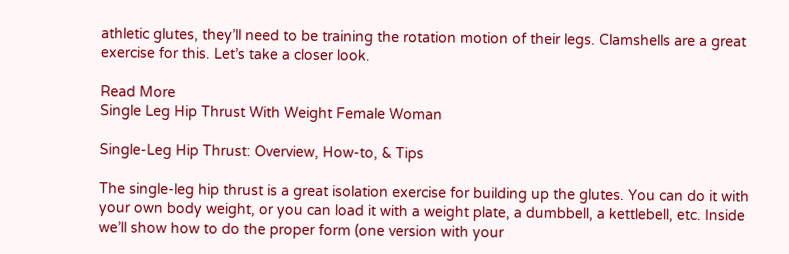athletic glutes, they’ll need to be training the rotation motion of their legs. Clamshells are a great exercise for this. Let’s take a closer look.

Read More
Single Leg Hip Thrust With Weight Female Woman

Single-Leg Hip Thrust: Overview, How-to, & Tips

The single-leg hip thrust is a great isolation exercise for building up the glutes. You can do it with your own body weight, or you can load it with a weight plate, a dumbbell, a kettlebell, etc. Inside we’ll show how to do the proper form (one version with your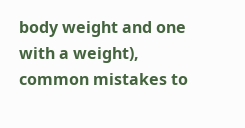body weight and one with a weight), common mistakes to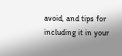avoid, and tips for including it in your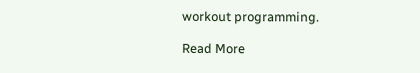workout programming.

Read More